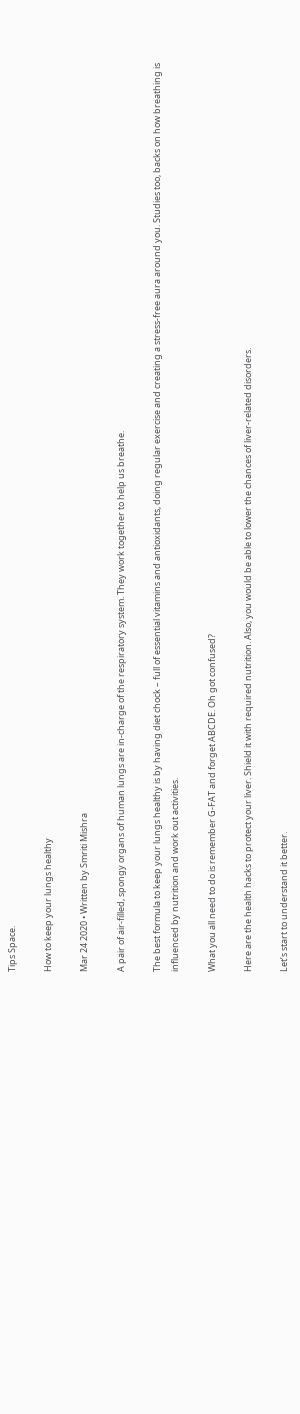Tips Space.

How to keep your lungs healthy

Mar 24 2020 • Written by Smriti Mishra

A pair of air-filled, spongy organs of human lungs are in-charge of the respiratory system. They work together to help us breathe.

The best formula to keep your lungs healthy is by having diet chock – full of essential vitamins and antioxidants, doing regular exercise and creating a stress-free aura around you. Studies too, backs on how breathing is influenced by nutrition and work out activities.

What you all need to do is remember G-FAT and forget ABCDE. Oh got confused?

Here are the health hacks to protect your liver. Shield it with required nutrition. Also, you would be able to lower the chances of liver-related disorders.

Let’s start to understand it better.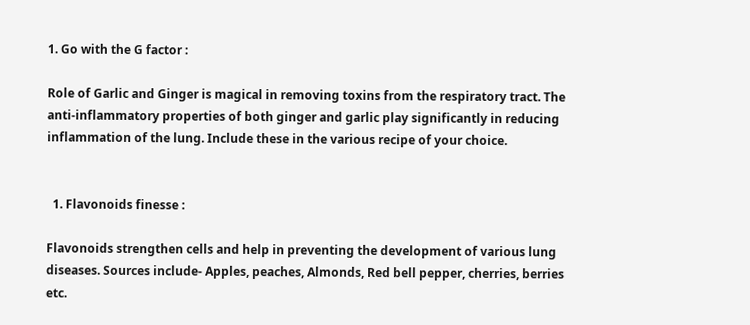1. Go with the G factor :

Role of Garlic and Ginger is magical in removing toxins from the respiratory tract. The anti-inflammatory properties of both ginger and garlic play significantly in reducing inflammation of the lung. Include these in the various recipe of your choice.


  1. Flavonoids finesse :

Flavonoids strengthen cells and help in preventing the development of various lung diseases. Sources include- Apples, peaches, Almonds, Red bell pepper, cherries, berries etc.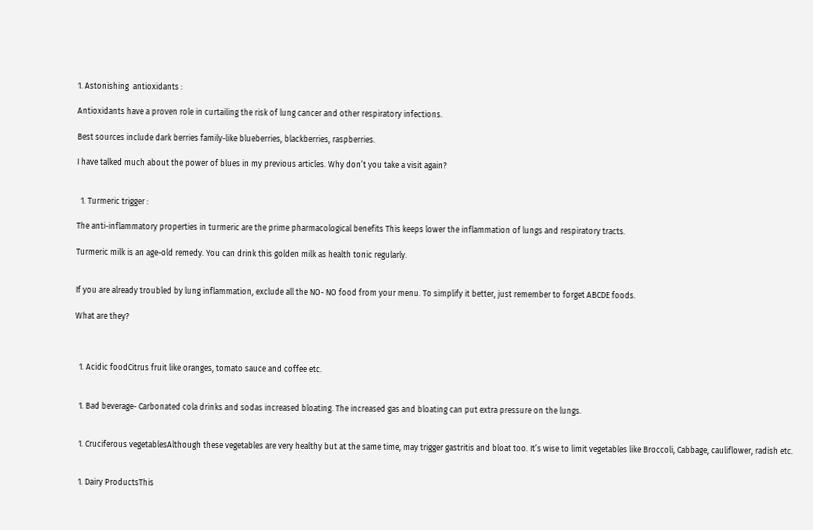1. Astonishing  antioxidants :

Antioxidants have a proven role in curtailing the risk of lung cancer and other respiratory infections.

Best sources include dark berries family-like blueberries, blackberries, raspberries.

I have talked much about the power of blues in my previous articles. Why don’t you take a visit again?


  1. Turmeric trigger :

The anti-inflammatory properties in turmeric are the prime pharmacological benefits This keeps lower the inflammation of lungs and respiratory tracts.

Turmeric milk is an age-old remedy. You can drink this golden milk as health tonic regularly.


If you are already troubled by lung inflammation, exclude all the NO- NO food from your menu. To simplify it better, just remember to forget ABCDE foods.

What are they?



  1. Acidic foodCitrus fruit like oranges, tomato sauce and coffee etc.


  1. Bad beverage- Carbonated cola drinks and sodas increased bloating. The increased gas and bloating can put extra pressure on the lungs.


  1. Cruciferous vegetablesAlthough these vegetables are very healthy but at the same time, may trigger gastritis and bloat too. It’s wise to limit vegetables like Broccoli, Cabbage, cauliflower, radish etc.


  1. Dairy ProductsThis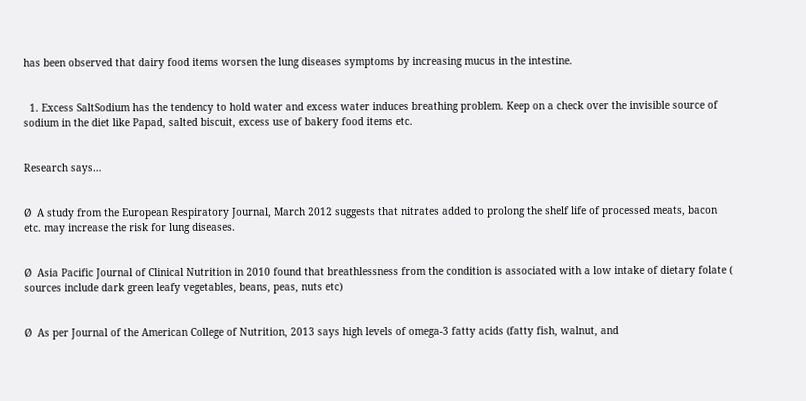has been observed that dairy food items worsen the lung diseases symptoms by increasing mucus in the intestine.


  1. Excess SaltSodium has the tendency to hold water and excess water induces breathing problem. Keep on a check over the invisible source of sodium in the diet like Papad, salted biscuit, excess use of bakery food items etc.


Research says…


Ø  A study from the European Respiratory Journal, March 2012 suggests that nitrates added to prolong the shelf life of processed meats, bacon etc. may increase the risk for lung diseases.


Ø  Asia Pacific Journal of Clinical Nutrition in 2010 found that breathlessness from the condition is associated with a low intake of dietary folate ( sources include dark green leafy vegetables, beans, peas, nuts etc)


Ø  As per Journal of the American College of Nutrition, 2013 says high levels of omega-3 fatty acids (fatty fish, walnut, and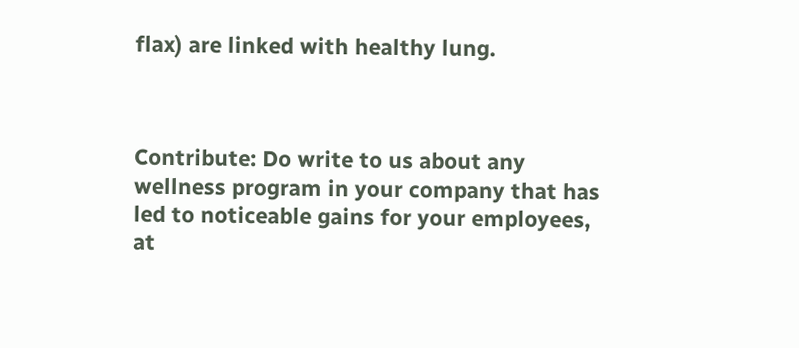flax) are linked with healthy lung.



Contribute: Do write to us about any wellness program in your company that has led to noticeable gains for your employees, at